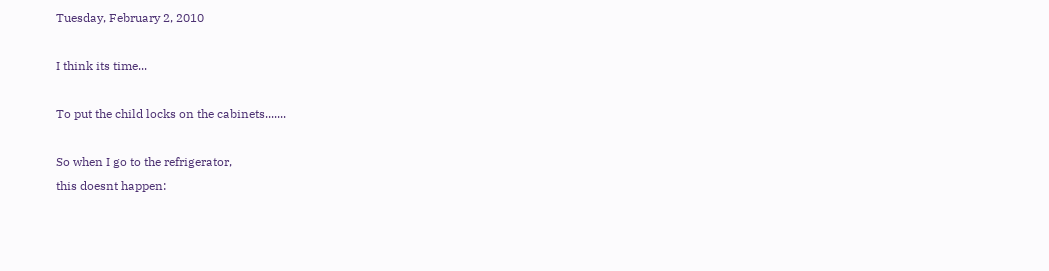Tuesday, February 2, 2010

I think its time...

To put the child locks on the cabinets.......

So when I go to the refrigerator,
this doesnt happen: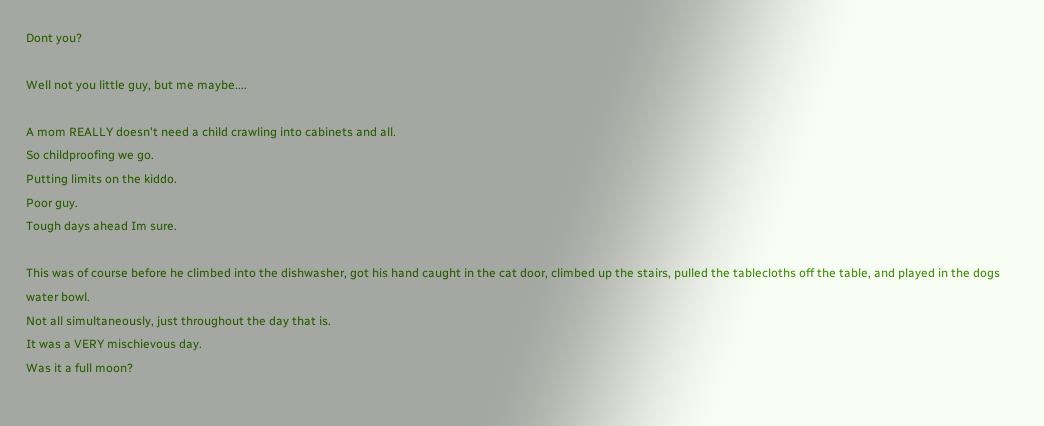Dont you?

Well not you little guy, but me maybe....

A mom REALLY doesn't need a child crawling into cabinets and all.
So childproofing we go.
Putting limits on the kiddo.
Poor guy.
Tough days ahead Im sure.

This was of course before he climbed into the dishwasher, got his hand caught in the cat door, climbed up the stairs, pulled the tablecloths off the table, and played in the dogs water bowl.
Not all simultaneously, just throughout the day that is.
It was a VERY mischievous day.
Was it a full moon?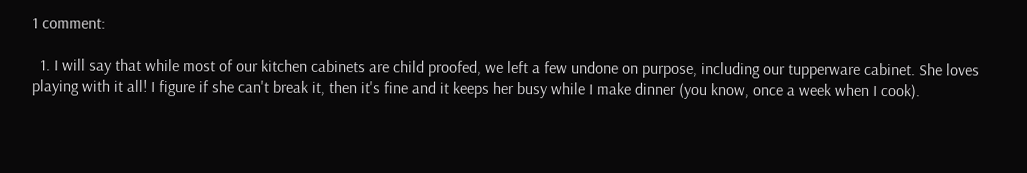1 comment:

  1. I will say that while most of our kitchen cabinets are child proofed, we left a few undone on purpose, including our tupperware cabinet. She loves playing with it all! I figure if she can't break it, then it's fine and it keeps her busy while I make dinner (you know, once a week when I cook).